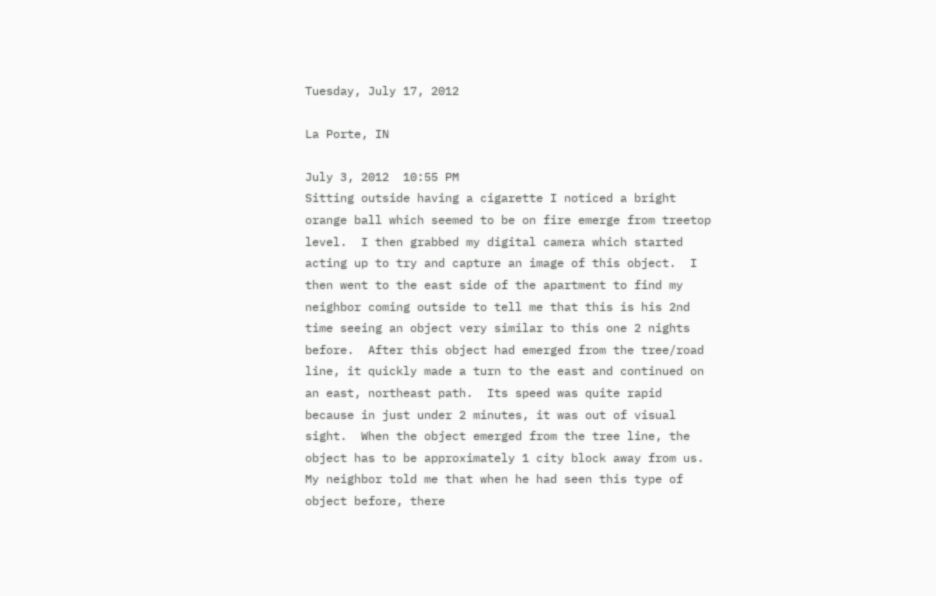Tuesday, July 17, 2012

La Porte, IN

July 3, 2012  10:55 PM
Sitting outside having a cigarette I noticed a bright orange ball which seemed to be on fire emerge from treetop level.  I then grabbed my digital camera which started acting up to try and capture an image of this object.  I then went to the east side of the apartment to find my neighbor coming outside to tell me that this is his 2nd time seeing an object very similar to this one 2 nights before.  After this object had emerged from the tree/road line, it quickly made a turn to the east and continued on an east, northeast path.  Its speed was quite rapid because in just under 2 minutes, it was out of visual sight.  When the object emerged from the tree line, the object has to be approximately 1 city block away from us.  My neighbor told me that when he had seen this type of object before, there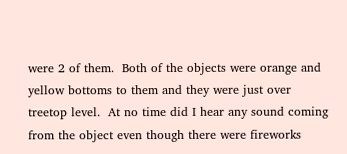were 2 of them.  Both of the objects were orange and yellow bottoms to them and they were just over treetop level.  At no time did I hear any sound coming from the object even though there were fireworks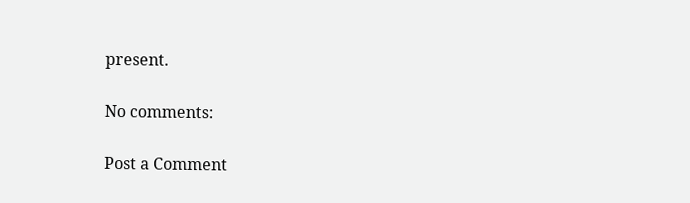present.

No comments:

Post a Comment